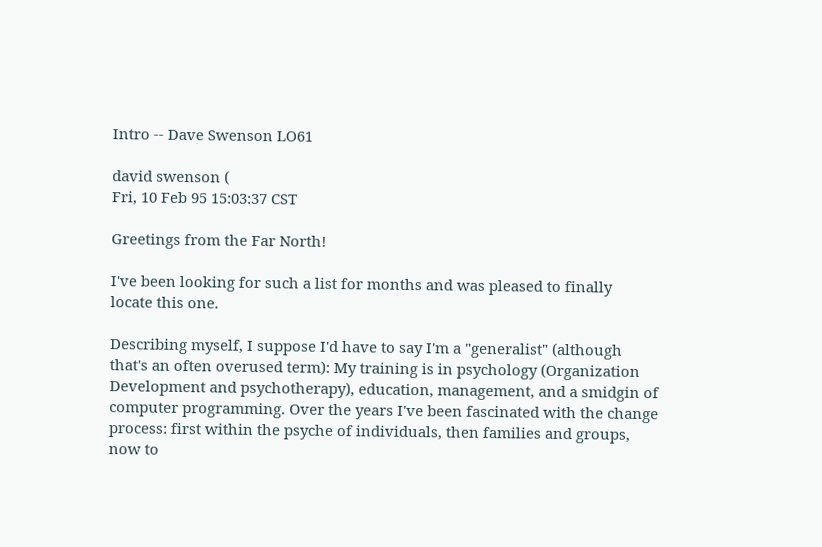Intro -- Dave Swenson LO61

david swenson (
Fri, 10 Feb 95 15:03:37 CST

Greetings from the Far North!

I've been looking for such a list for months and was pleased to finally
locate this one.

Describing myself, I suppose I'd have to say I'm a "generalist" (although
that's an often overused term): My training is in psychology (Organization
Development and psychotherapy), education, management, and a smidgin of
computer programming. Over the years I've been fascinated with the change
process: first within the psyche of individuals, then families and groups,
now to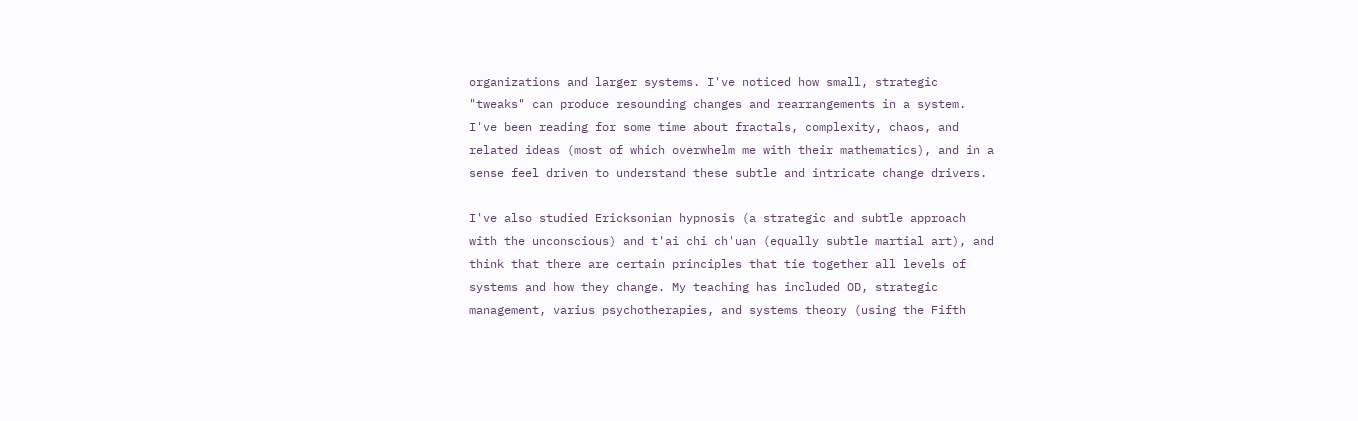organizations and larger systems. I've noticed how small, strategic
"tweaks" can produce resounding changes and rearrangements in a system.
I've been reading for some time about fractals, complexity, chaos, and
related ideas (most of which overwhelm me with their mathematics), and in a
sense feel driven to understand these subtle and intricate change drivers.

I've also studied Ericksonian hypnosis (a strategic and subtle approach
with the unconscious) and t'ai chi ch'uan (equally subtle martial art), and
think that there are certain principles that tie together all levels of
systems and how they change. My teaching has included OD, strategic
management, varius psychotherapies, and systems theory (using the Fifth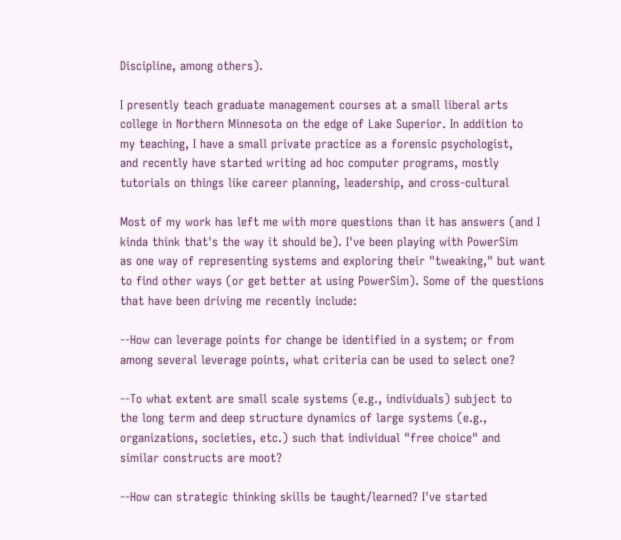Discipline, among others).

I presently teach graduate management courses at a small liberal arts
college in Northern Minnesota on the edge of Lake Superior. In addition to
my teaching, I have a small private practice as a forensic psychologist,
and recently have started writing ad hoc computer programs, mostly
tutorials on things like career planning, leadership, and cross-cultural

Most of my work has left me with more questions than it has answers (and I
kinda think that's the way it should be). I've been playing with PowerSim
as one way of representing systems and exploring their "tweaking," but want
to find other ways (or get better at using PowerSim). Some of the questions
that have been driving me recently include:

--How can leverage points for change be identified in a system; or from
among several leverage points, what criteria can be used to select one?

--To what extent are small scale systems (e.g., individuals) subject to
the long term and deep structure dynamics of large systems (e.g.,
organizations, societies, etc.) such that individual "free choice" and
similar constructs are moot?

--How can strategic thinking skills be taught/learned? I've started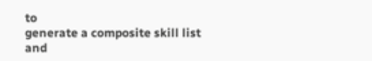to
generate a composite skill list and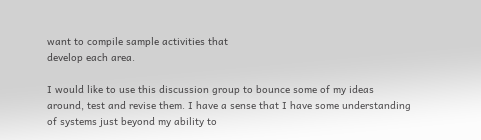want to compile sample activities that
develop each area.

I would like to use this discussion group to bounce some of my ideas
around, test and revise them. I have a sense that I have some understanding
of systems just beyond my ability to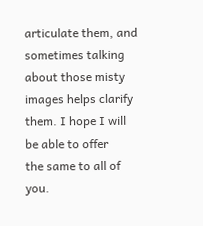articulate them, and sometimes talking
about those misty images helps clarify them. I hope I will be able to offer
the same to all of you.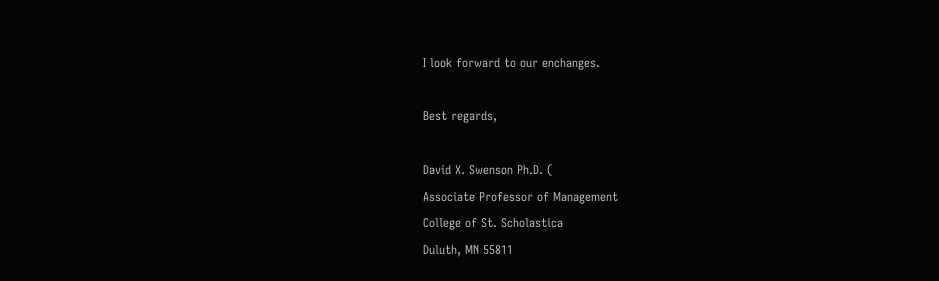I look forward to our enchanges.

Best regards,

David X. Swenson Ph.D. (
Associate Professor of Management
College of St. Scholastica
Duluth, MN 55811